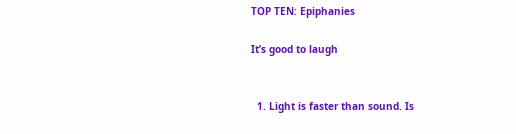TOP TEN: Epiphanies

It’s good to laugh


  1. Light is faster than sound. Is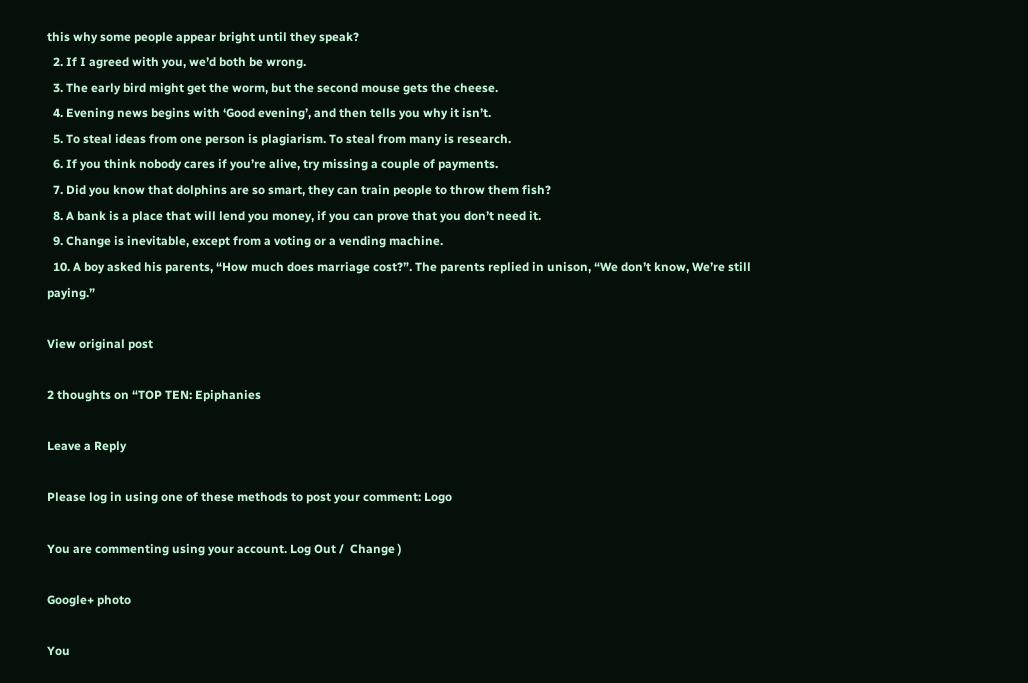this why some people appear bright until they speak?
  2. If I agreed with you, we’d both be wrong.
  3. The early bird might get the worm, but the second mouse gets the cheese.
  4. Evening news begins with ‘Good evening’, and then tells you why it isn’t.
  5. To steal ideas from one person is plagiarism. To steal from many is research.
  6. If you think nobody cares if you’re alive, try missing a couple of payments.
  7. Did you know that dolphins are so smart, they can train people to throw them fish?
  8. A bank is a place that will lend you money, if you can prove that you don’t need it.
  9. Change is inevitable, except from a voting or a vending machine.
  10. A boy asked his parents, “How much does marriage cost?”. The parents replied in unison, “We don’t know, We’re still paying.”

View original post

2 thoughts on “TOP TEN: Epiphanies

Leave a Reply

Please log in using one of these methods to post your comment: Logo

You are commenting using your account. Log Out /  Change )

Google+ photo

You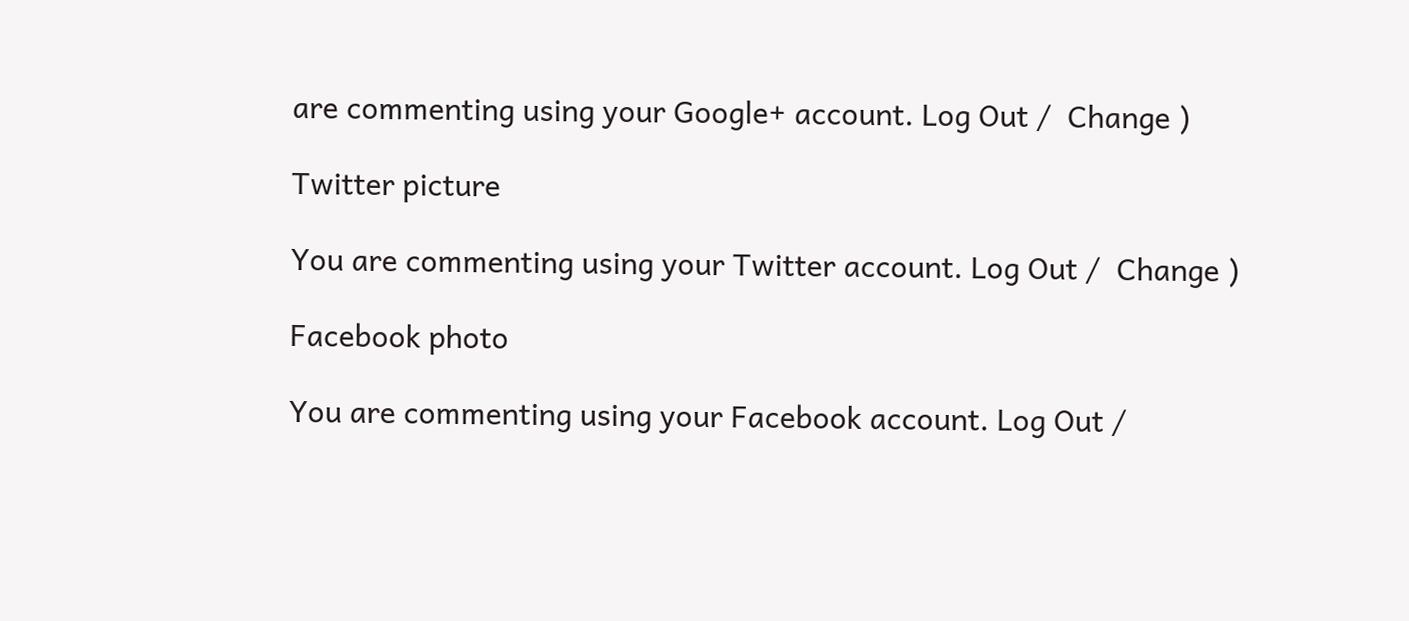are commenting using your Google+ account. Log Out /  Change )

Twitter picture

You are commenting using your Twitter account. Log Out /  Change )

Facebook photo

You are commenting using your Facebook account. Log Out /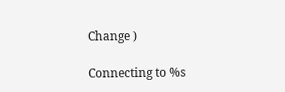Change )

Connecting to %s